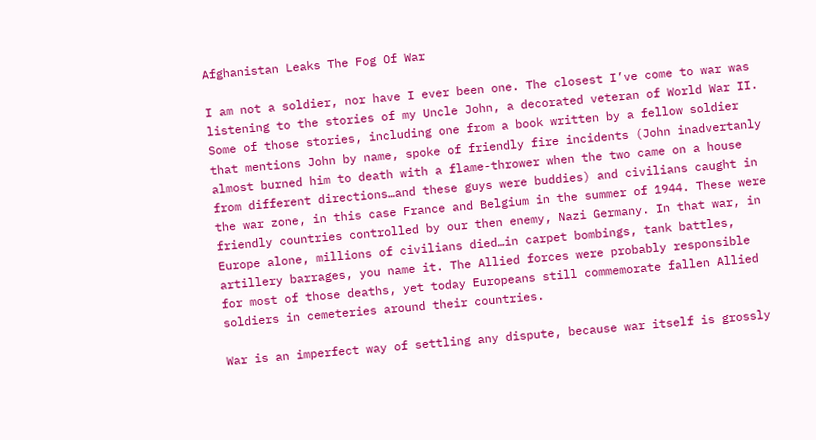Afghanistan Leaks The Fog Of War

I am not a soldier, nor have I ever been one. The closest I’ve come to war was listening to the stories of my Uncle John, a decorated veteran of World War II. Some of those stories, including one from a book written by a fellow soldier that mentions John by name, spoke of friendly fire incidents (John inadvertanly almost burned him to death with a flame-thrower when the two came on a house from different directions…and these guys were buddies) and civilians caught in the war zone, in this case France and Belgium in the summer of 1944. These were friendly countries controlled by our then enemy, Nazi Germany. In that war, in Europe alone, millions of civilians died…in carpet bombings, tank battles, artillery barrages, you name it. The Allied forces were probably responsible for most of those deaths, yet today Europeans still commemorate fallen Allied soldiers in cemeteries around their countries.

War is an imperfect way of settling any dispute, because war itself is grossly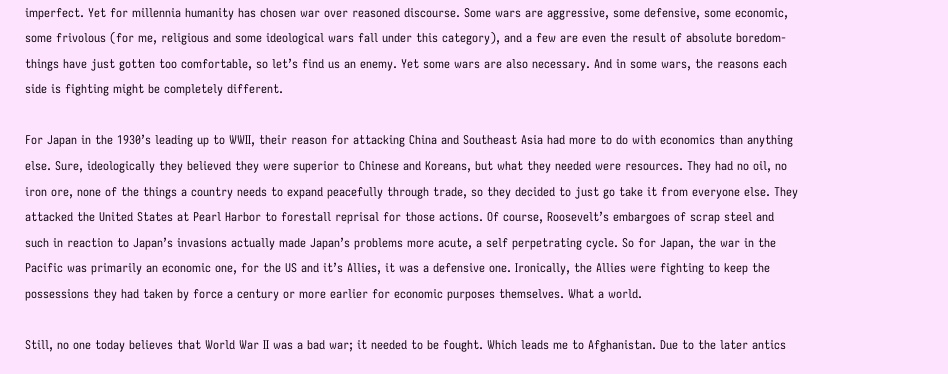imperfect. Yet for millennia humanity has chosen war over reasoned discourse. Some wars are aggressive, some defensive, some economic, some frivolous (for me, religious and some ideological wars fall under this category), and a few are even the result of absolute boredom- things have just gotten too comfortable, so let’s find us an enemy. Yet some wars are also necessary. And in some wars, the reasons each side is fighting might be completely different.

For Japan in the 1930’s leading up to WWII, their reason for attacking China and Southeast Asia had more to do with economics than anything else. Sure, ideologically they believed they were superior to Chinese and Koreans, but what they needed were resources. They had no oil, no iron ore, none of the things a country needs to expand peacefully through trade, so they decided to just go take it from everyone else. They attacked the United States at Pearl Harbor to forestall reprisal for those actions. Of course, Roosevelt’s embargoes of scrap steel and such in reaction to Japan’s invasions actually made Japan’s problems more acute, a self perpetrating cycle. So for Japan, the war in the Pacific was primarily an economic one, for the US and it’s Allies, it was a defensive one. Ironically, the Allies were fighting to keep the possessions they had taken by force a century or more earlier for economic purposes themselves. What a world.

Still, no one today believes that World War II was a bad war; it needed to be fought. Which leads me to Afghanistan. Due to the later antics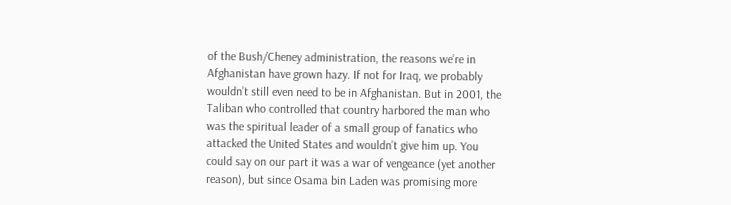of the Bush/Cheney administration, the reasons we’re in Afghanistan have grown hazy. If not for Iraq, we probably wouldn’t still even need to be in Afghanistan. But in 2001, the Taliban who controlled that country harbored the man who was the spiritual leader of a small group of fanatics who attacked the United States and wouldn’t give him up. You could say on our part it was a war of vengeance (yet another reason), but since Osama bin Laden was promising more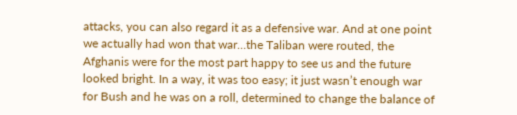attacks, you can also regard it as a defensive war. And at one point we actually had won that war…the Taliban were routed, the Afghanis were for the most part happy to see us and the future looked bright. In a way, it was too easy; it just wasn’t enough war for Bush and he was on a roll, determined to change the balance of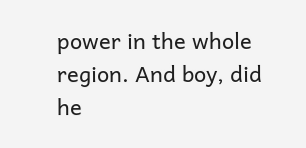power in the whole region. And boy, did he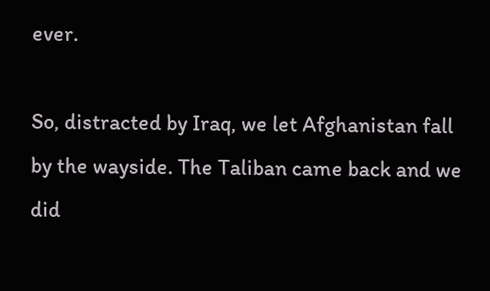ever.

So, distracted by Iraq, we let Afghanistan fall by the wayside. The Taliban came back and we did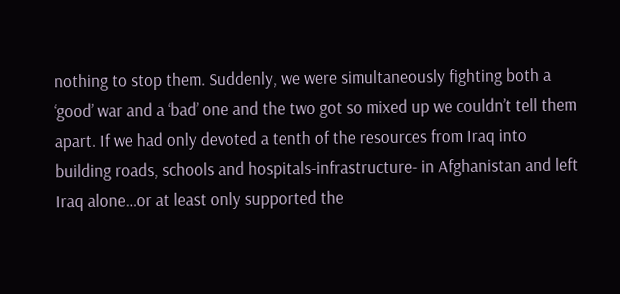nothing to stop them. Suddenly, we were simultaneously fighting both a ‘good’ war and a ‘bad’ one and the two got so mixed up we couldn’t tell them apart. If we had only devoted a tenth of the resources from Iraq into building roads, schools and hospitals-infrastructure- in Afghanistan and left Iraq alone…or at least only supported the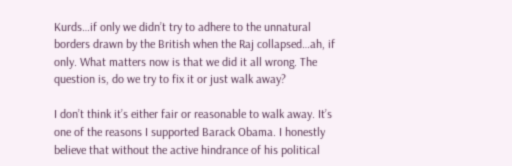Kurds…if only we didn’t try to adhere to the unnatural borders drawn by the British when the Raj collapsed…ah, if only. What matters now is that we did it all wrong. The question is, do we try to fix it or just walk away?

I don’t think it’s either fair or reasonable to walk away. It’s one of the reasons I supported Barack Obama. I honestly believe that without the active hindrance of his political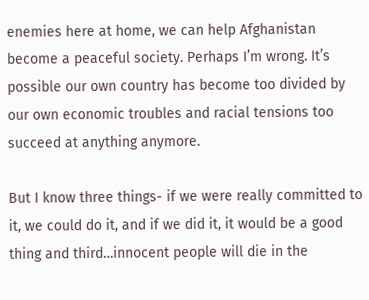enemies here at home, we can help Afghanistan become a peaceful society. Perhaps I’m wrong. It’s possible our own country has become too divided by our own economic troubles and racial tensions too succeed at anything anymore.

But I know three things- if we were really committed to it, we could do it, and if we did it, it would be a good thing and third…innocent people will die in the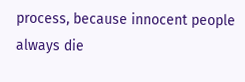process, because innocent people always die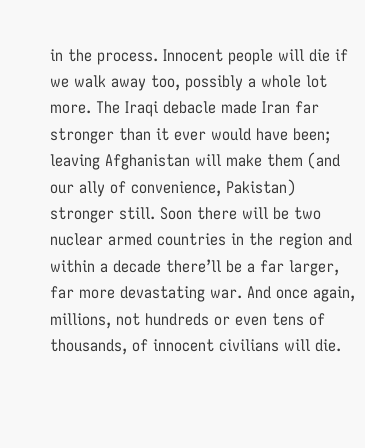in the process. Innocent people will die if we walk away too, possibly a whole lot more. The Iraqi debacle made Iran far stronger than it ever would have been; leaving Afghanistan will make them (and our ally of convenience, Pakistan) stronger still. Soon there will be two nuclear armed countries in the region and within a decade there’ll be a far larger, far more devastating war. And once again, millions, not hundreds or even tens of thousands, of innocent civilians will die.